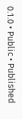0.1.0 • Public • Published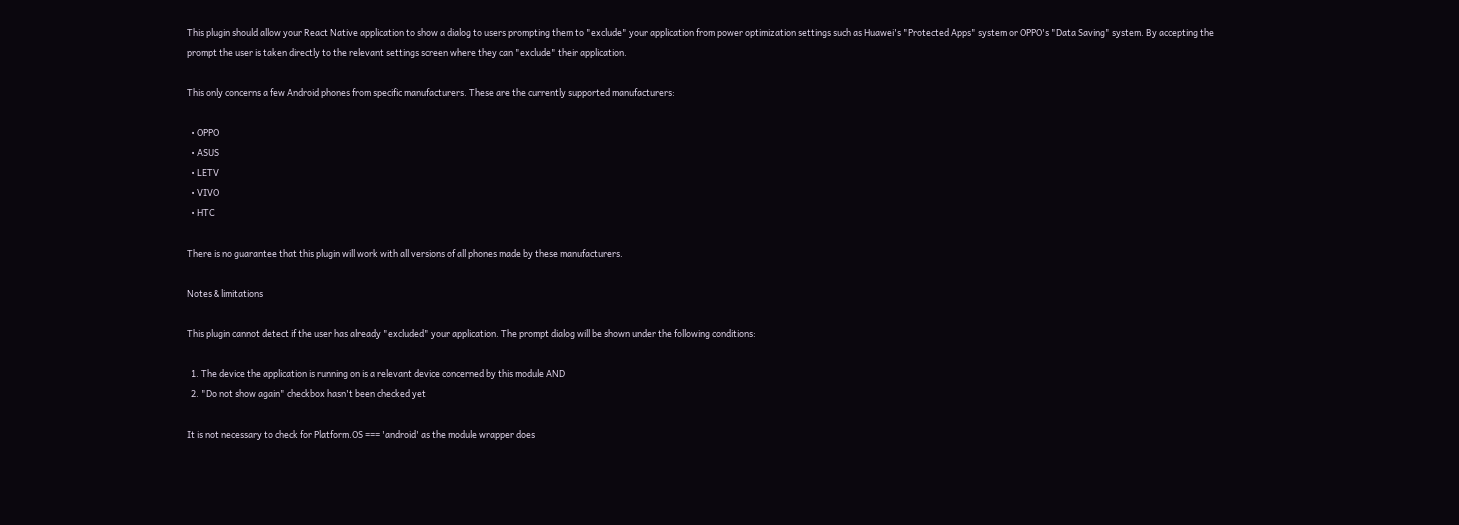This plugin should allow your React Native application to show a dialog to users prompting them to "exclude" your application from power optimization settings such as Huawei's "Protected Apps" system or OPPO's "Data Saving" system. By accepting the prompt the user is taken directly to the relevant settings screen where they can "exclude" their application.

This only concerns a few Android phones from specific manufacturers. These are the currently supported manufacturers:

  • OPPO
  • ASUS
  • LETV
  • VIVO
  • HTC

There is no guarantee that this plugin will work with all versions of all phones made by these manufacturers.

Notes & limitations

This plugin cannot detect if the user has already "excluded" your application. The prompt dialog will be shown under the following conditions:

  1. The device the application is running on is a relevant device concerned by this module AND
  2. "Do not show again" checkbox hasn't been checked yet

It is not necessary to check for Platform.OS === 'android' as the module wrapper does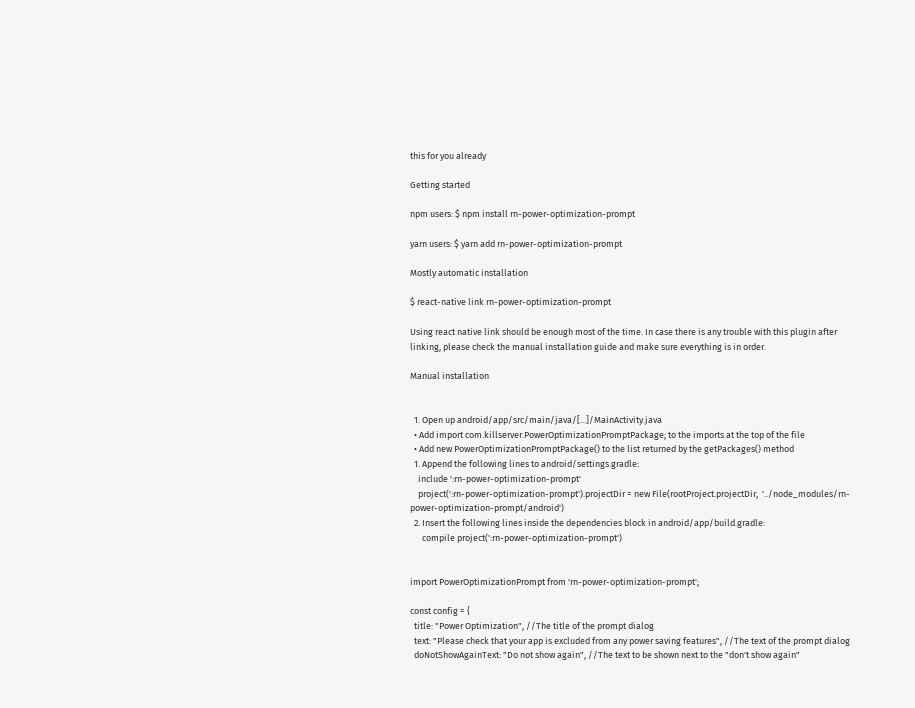this for you already

Getting started

npm users: $ npm install rn-power-optimization-prompt

yarn users: $ yarn add rn-power-optimization-prompt

Mostly automatic installation

$ react-native link rn-power-optimization-prompt

Using react native link should be enough most of the time. In case there is any trouble with this plugin after linking, please check the manual installation guide and make sure everything is in order.

Manual installation


  1. Open up android/app/src/main/java/[...]/MainActivity.java
  • Add import com.killserver.PowerOptimizationPromptPackage; to the imports at the top of the file
  • Add new PowerOptimizationPromptPackage() to the list returned by the getPackages() method
  1. Append the following lines to android/settings.gradle:
    include ':rn-power-optimization-prompt'
    project(':rn-power-optimization-prompt').projectDir = new File(rootProject.projectDir,  '../node_modules/rn-power-optimization-prompt/android')
  2. Insert the following lines inside the dependencies block in android/app/build.gradle:
      compile project(':rn-power-optimization-prompt')


import PowerOptimizationPrompt from 'rn-power-optimization-prompt';

const config = {
  title: "Power Optimization", //The title of the prompt dialog
  text: "Please check that your app is excluded from any power saving features", //The text of the prompt dialog
  doNotShowAgainText: "Do not show again", //The text to be shown next to the "don't show again"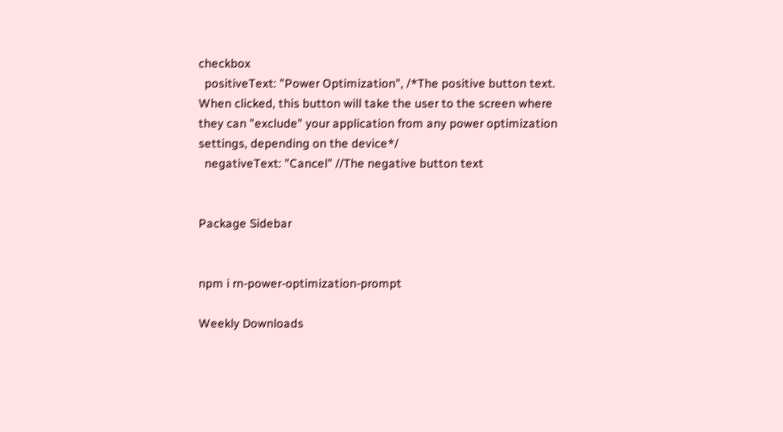checkbox
  positiveText: "Power Optimization", /*The positive button text. When clicked, this button will take the user to the screen where they can "exclude" your application from any power optimization settings, depending on the device*/
  negativeText: "Cancel" //The negative button text


Package Sidebar


npm i rn-power-optimization-prompt

Weekly Downloads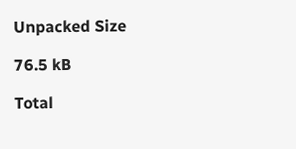Unpacked Size

76.5 kB

Total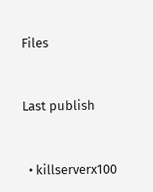Files


Last publish


  • killserverx100